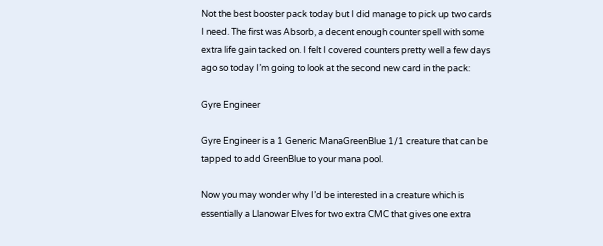Not the best booster pack today but I did manage to pick up two cards I need. The first was Absorb, a decent enough counter spell with some extra life gain tacked on. I felt I covered counters pretty well a few days ago so today I’m going to look at the second new card in the pack:

Gyre Engineer

Gyre Engineer is a 1 Generic ManaGreenBlue 1/1 creature that can be tapped to add GreenBlue to your mana pool.

Now you may wonder why I’d be interested in a creature which is essentially a Llanowar Elves for two extra CMC that gives one extra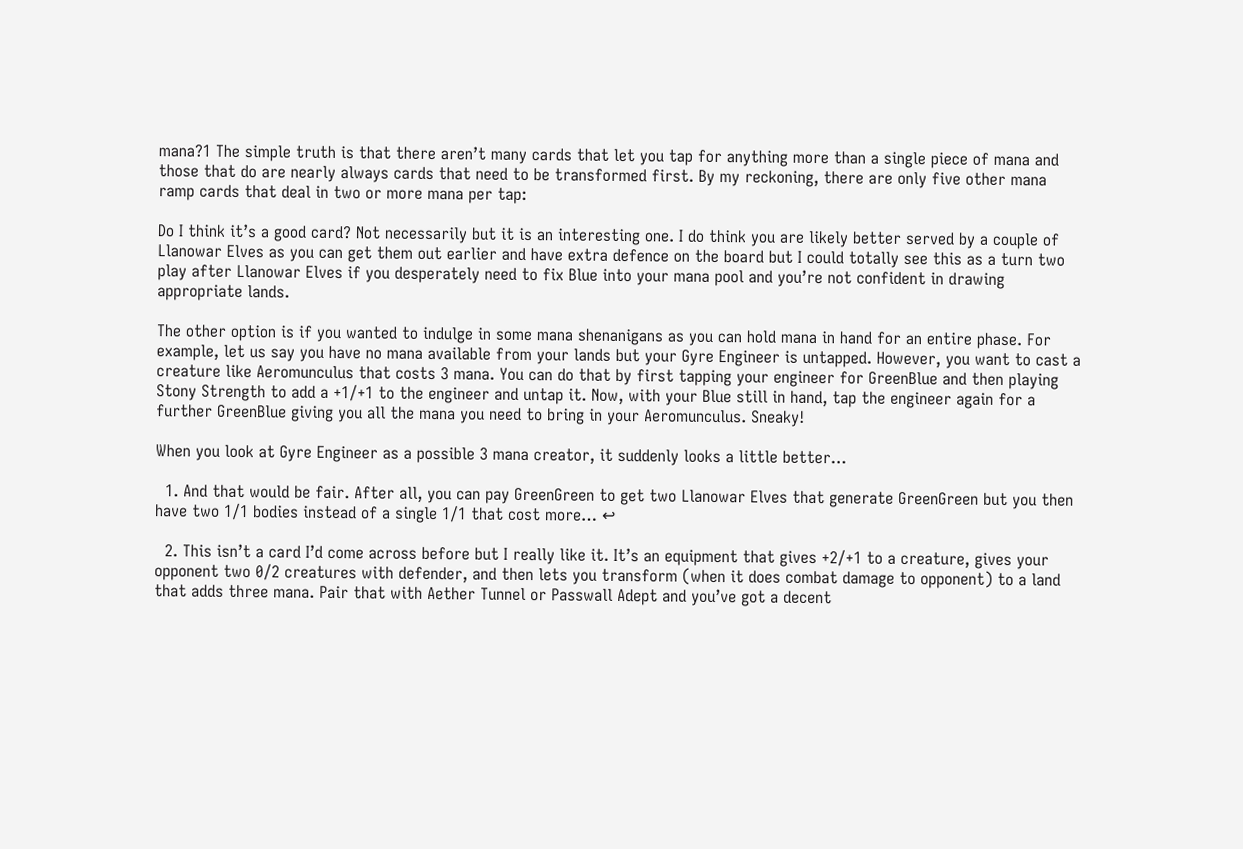mana?1 The simple truth is that there aren’t many cards that let you tap for anything more than a single piece of mana and those that do are nearly always cards that need to be transformed first. By my reckoning, there are only five other mana ramp cards that deal in two or more mana per tap:

Do I think it’s a good card? Not necessarily but it is an interesting one. I do think you are likely better served by a couple of Llanowar Elves as you can get them out earlier and have extra defence on the board but I could totally see this as a turn two play after Llanowar Elves if you desperately need to fix Blue into your mana pool and you’re not confident in drawing appropriate lands.

The other option is if you wanted to indulge in some mana shenanigans as you can hold mana in hand for an entire phase. For example, let us say you have no mana available from your lands but your Gyre Engineer is untapped. However, you want to cast a creature like Aeromunculus that costs 3 mana. You can do that by first tapping your engineer for GreenBlue and then playing Stony Strength to add a +1/+1 to the engineer and untap it. Now, with your Blue still in hand, tap the engineer again for a further GreenBlue giving you all the mana you need to bring in your Aeromunculus. Sneaky!

When you look at Gyre Engineer as a possible 3 mana creator, it suddenly looks a little better…

  1. And that would be fair. After all, you can pay GreenGreen to get two Llanowar Elves that generate GreenGreen but you then have two 1/1 bodies instead of a single 1/1 that cost more… ↩

  2. This isn’t a card I’d come across before but I really like it. It’s an equipment that gives +2/+1 to a creature, gives your opponent two 0/2 creatures with defender, and then lets you transform (when it does combat damage to opponent) to a land that adds three mana. Pair that with Aether Tunnel or Passwall Adept and you’ve got a decent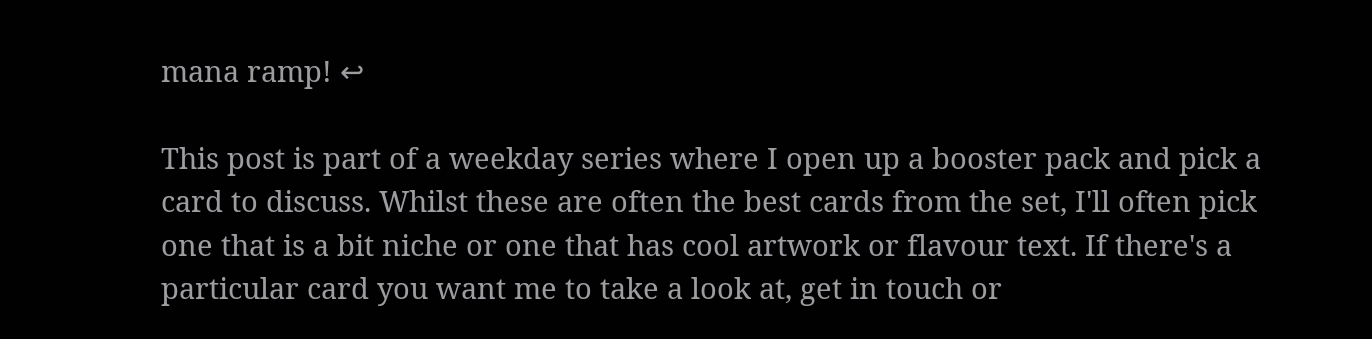mana ramp! ↩

This post is part of a weekday series where I open up a booster pack and pick a card to discuss. Whilst these are often the best cards from the set, I'll often pick one that is a bit niche or one that has cool artwork or flavour text. If there's a particular card you want me to take a look at, get in touch or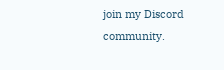join my Discord community.